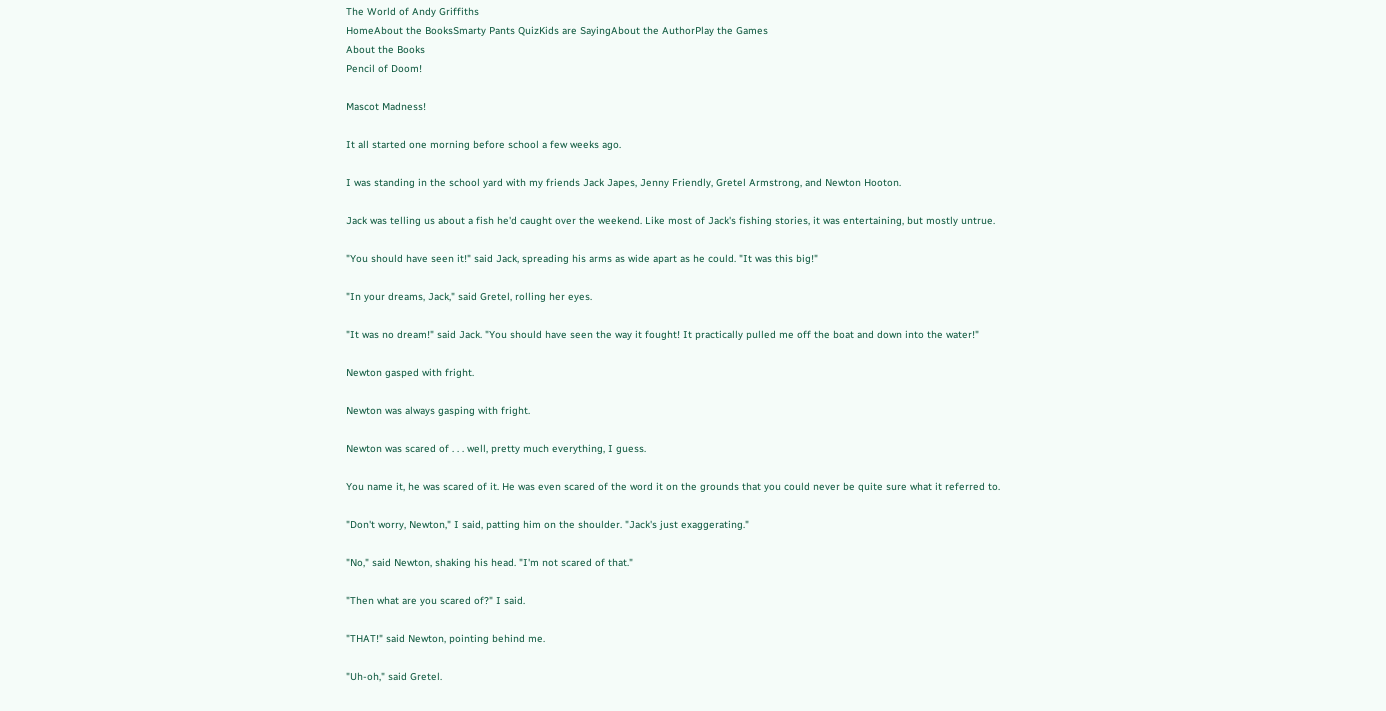The World of Andy Griffiths
HomeAbout the BooksSmarty Pants QuizKids are SayingAbout the AuthorPlay the Games
About the Books
Pencil of Doom!

Mascot Madness!

It all started one morning before school a few weeks ago.

I was standing in the school yard with my friends Jack Japes, Jenny Friendly, Gretel Armstrong, and Newton Hooton.

Jack was telling us about a fish he'd caught over the weekend. Like most of Jack's fishing stories, it was entertaining, but mostly untrue.

"You should have seen it!" said Jack, spreading his arms as wide apart as he could. "It was this big!"

"In your dreams, Jack," said Gretel, rolling her eyes.

"It was no dream!" said Jack. "You should have seen the way it fought! It practically pulled me off the boat and down into the water!"

Newton gasped with fright.

Newton was always gasping with fright.

Newton was scared of . . . well, pretty much everything, I guess.

You name it, he was scared of it. He was even scared of the word it on the grounds that you could never be quite sure what it referred to.

"Don't worry, Newton," I said, patting him on the shoulder. "Jack's just exaggerating."

"No," said Newton, shaking his head. "I'm not scared of that."

"Then what are you scared of?" I said.

"THAT!" said Newton, pointing behind me.

"Uh-oh," said Gretel.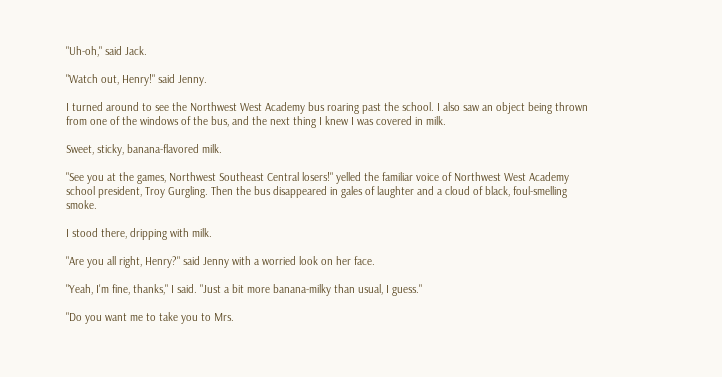"Uh-oh," said Jack.

"Watch out, Henry!" said Jenny.

I turned around to see the Northwest West Academy bus roaring past the school. I also saw an object being thrown from one of the windows of the bus, and the next thing I knew I was covered in milk.

Sweet, sticky, banana-flavored milk.

"See you at the games, Northwest Southeast Central losers!" yelled the familiar voice of Northwest West Academy school president, Troy Gurgling. Then the bus disappeared in gales of laughter and a cloud of black, foul-smelling smoke.

I stood there, dripping with milk.

"Are you all right, Henry?" said Jenny with a worried look on her face.

"Yeah, I'm fine, thanks," I said. "Just a bit more banana-milky than usual, I guess."

"Do you want me to take you to Mrs.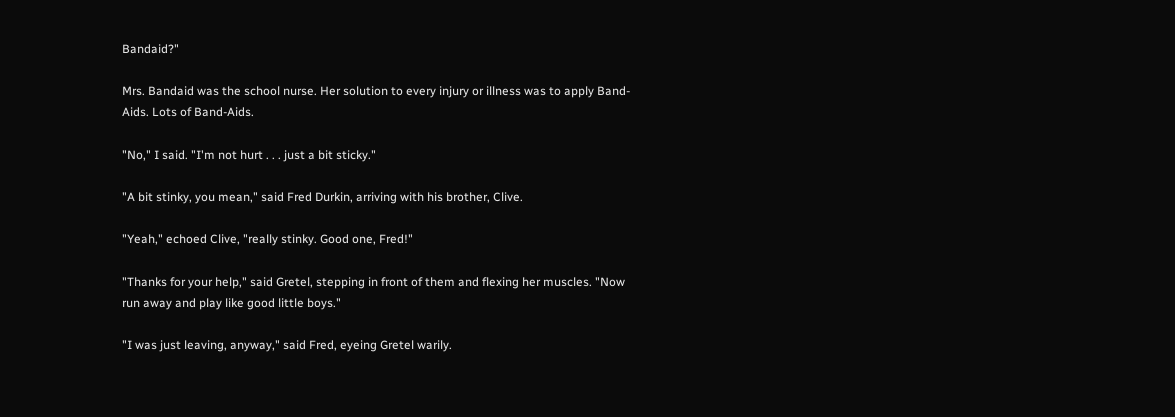Bandaid?"

Mrs. Bandaid was the school nurse. Her solution to every injury or illness was to apply Band-Aids. Lots of Band-Aids.

"No," I said. "I'm not hurt . . . just a bit sticky."

"A bit stinky, you mean," said Fred Durkin, arriving with his brother, Clive.

"Yeah," echoed Clive, "really stinky. Good one, Fred!"

"Thanks for your help," said Gretel, stepping in front of them and flexing her muscles. "Now run away and play like good little boys."

"I was just leaving, anyway," said Fred, eyeing Gretel warily.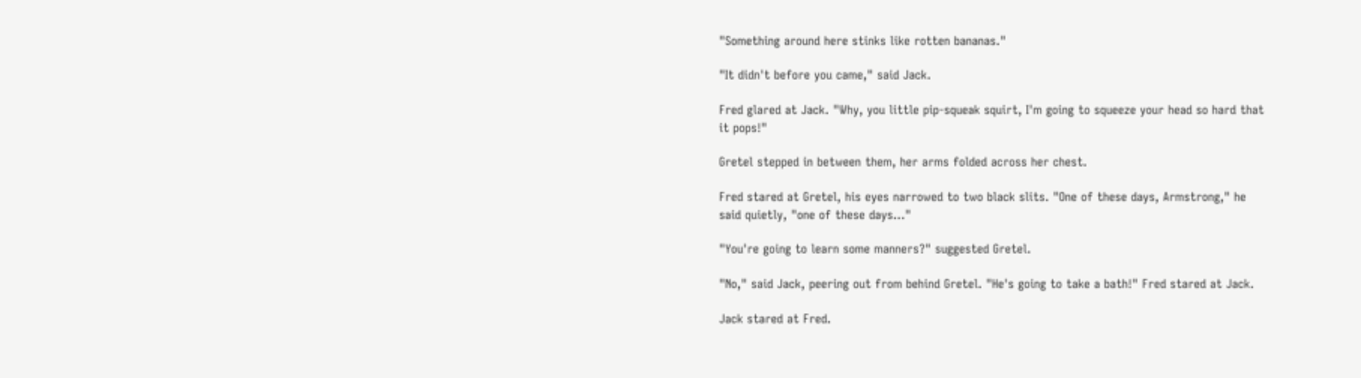"Something around here stinks like rotten bananas."

"It didn't before you came," said Jack.

Fred glared at Jack. "Why, you little pip-squeak squirt, I'm going to squeeze your head so hard that it pops!"

Gretel stepped in between them, her arms folded across her chest.

Fred stared at Gretel, his eyes narrowed to two black slits. "One of these days, Armstrong," he said quietly, "one of these days…"

"You're going to learn some manners?" suggested Gretel.

"No," said Jack, peering out from behind Gretel. "He's going to take a bath!" Fred stared at Jack.

Jack stared at Fred.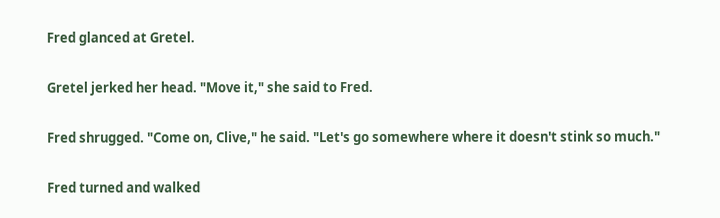Fred glanced at Gretel.

Gretel jerked her head. "Move it," she said to Fred.

Fred shrugged. "Come on, Clive," he said. "Let's go somewhere where it doesn't stink so much."

Fred turned and walked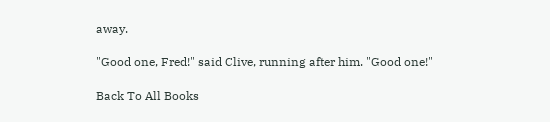away.

"Good one, Fred!" said Clive, running after him. "Good one!"

Back To All Books